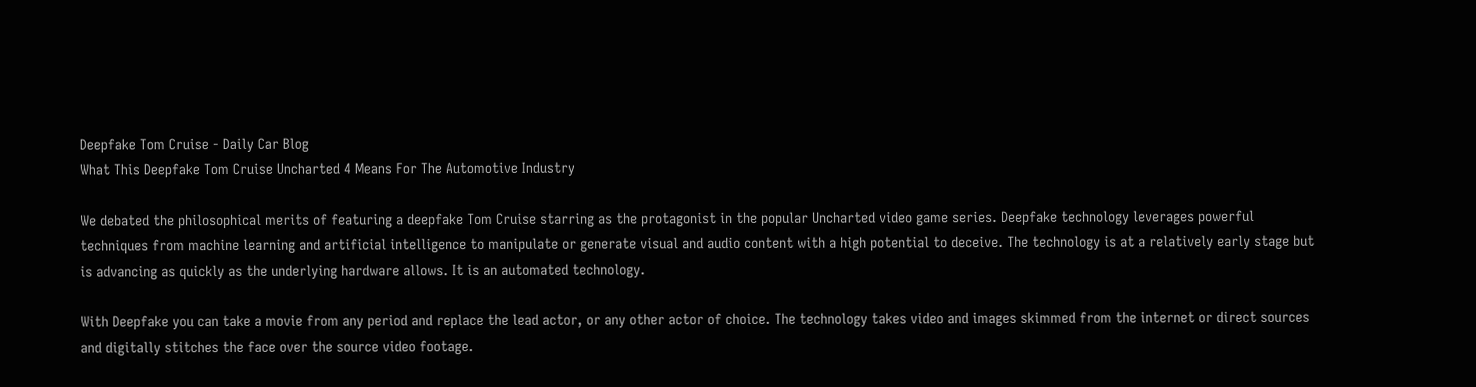Deepfake Tom Cruise - Daily Car Blog
What This Deepfake Tom Cruise Uncharted 4 Means For The Automotive Industry

We debated the philosophical merits of featuring a deepfake Tom Cruise starring as the protagonist in the popular Uncharted video game series. Deepfake technology leverages powerful techniques from machine learning and artificial intelligence to manipulate or generate visual and audio content with a high potential to deceive. The technology is at a relatively early stage but is advancing as quickly as the underlying hardware allows. It is an automated technology.

With Deepfake you can take a movie from any period and replace the lead actor, or any other actor of choice. The technology takes video and images skimmed from the internet or direct sources and digitally stitches the face over the source video footage.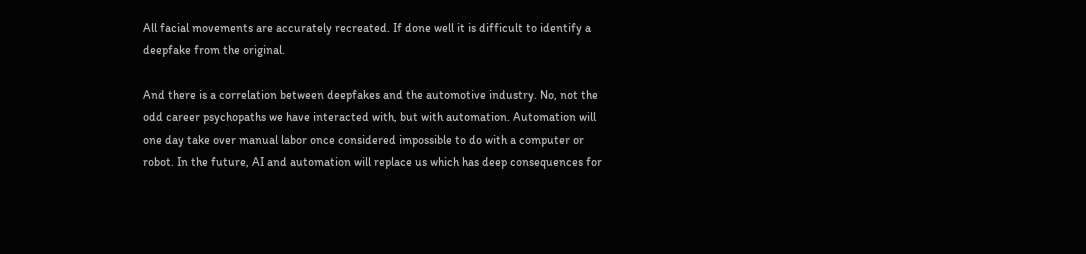All facial movements are accurately recreated. If done well it is difficult to identify a deepfake from the original.

And there is a correlation between deepfakes and the automotive industry. No, not the odd career psychopaths we have interacted with, but with automation. Automation will one day take over manual labor once considered impossible to do with a computer or robot. In the future, AI and automation will replace us which has deep consequences for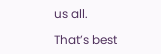us all.

That’s best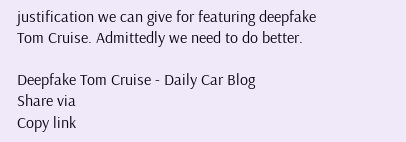justification we can give for featuring deepfake Tom Cruise. Admittedly we need to do better.

Deepfake Tom Cruise - Daily Car Blog
Share via
Copy link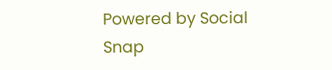Powered by Social Snap